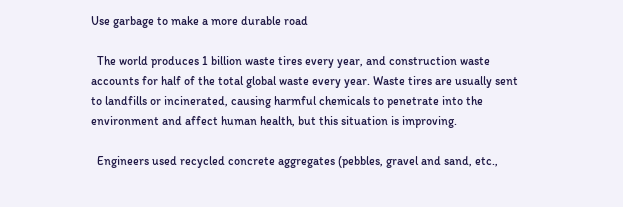Use garbage to make a more durable road

  The world produces 1 billion waste tires every year, and construction waste accounts for half of the total global waste every year. Waste tires are usually sent to landfills or incinerated, causing harmful chemicals to penetrate into the environment and affect human health, but this situation is improving.

  Engineers used recycled concrete aggregates (pebbles, gravel and sand, etc.,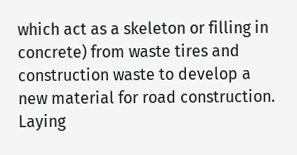which act as a skeleton or filling in concrete) from waste tires and construction waste to develop a new material for road construction. Laying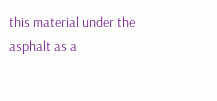this material under the asphalt as a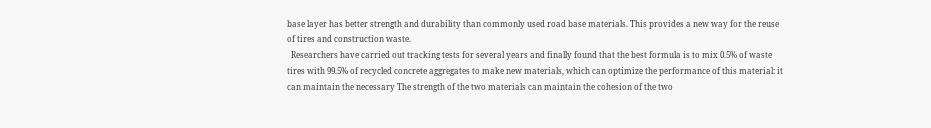base layer has better strength and durability than commonly used road base materials. This provides a new way for the reuse of tires and construction waste.
  Researchers have carried out tracking tests for several years and finally found that the best formula is to mix 0.5% of waste tires with 99.5% of recycled concrete aggregates to make new materials, which can optimize the performance of this material: it can maintain the necessary The strength of the two materials can maintain the cohesion of the two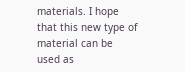materials. I hope that this new type of material can be used as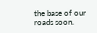the base of our roads soon.